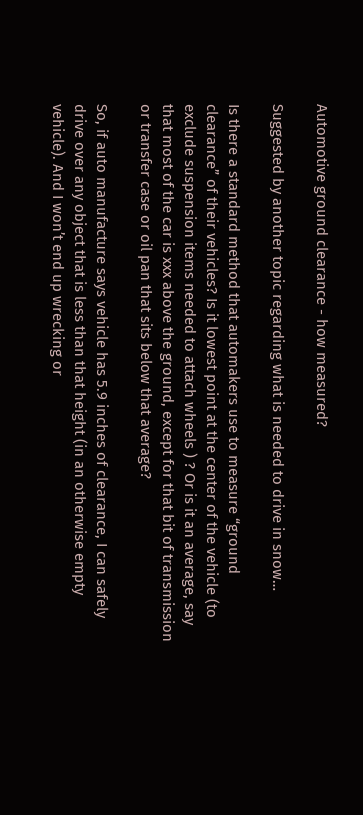Automotive ground clearance - how measured?

Suggested by another topic regarding what is needed to drive in snow…

Is there a standard method that automakers use to measure “ground clearance” of their vehicles? Is it lowest point at the center of the vehicle (to exclude suspension items needed to attach wheels ) ? Or is it an average, say that most of the car is xxx above the ground, except for that bit of transmission or transfer case or oil pan that sits below that average?

So, if auto manufacture says vehicle has 5.9 inches of clearance, I can safely drive over any object that is less than that height (in an otherwise empty vehicle). And I won’t end up wrecking or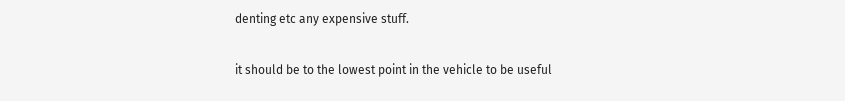denting etc any expensive stuff.

it should be to the lowest point in the vehicle to be useful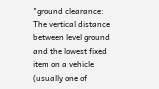"ground clearance:
The vertical distance between level ground and the lowest fixed item on a vehicle (usually one of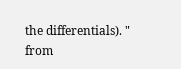the differentials). " from